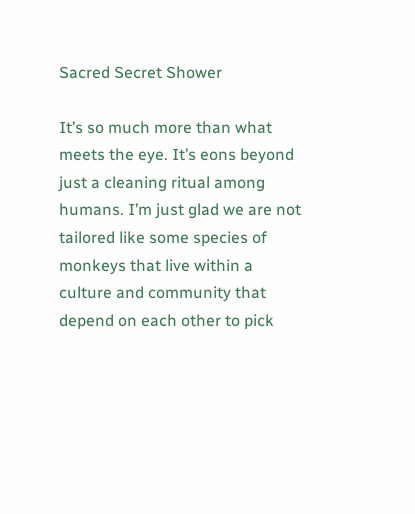Sacred Secret Shower

It’s so much more than what meets the eye. It’s eons beyond just a cleaning ritual among humans. I’m just glad we are not tailored like some species of monkeys that live within a culture and community that depend on each other to pick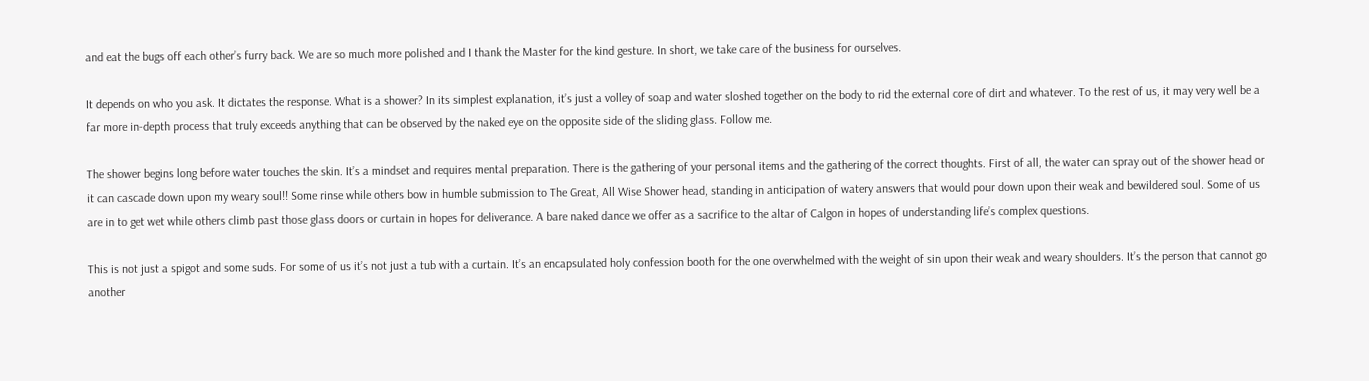and eat the bugs off each other’s furry back. We are so much more polished and I thank the Master for the kind gesture. In short, we take care of the business for ourselves.

It depends on who you ask. It dictates the response. What is a shower? In its simplest explanation, it’s just a volley of soap and water sloshed together on the body to rid the external core of dirt and whatever. To the rest of us, it may very well be a far more in-depth process that truly exceeds anything that can be observed by the naked eye on the opposite side of the sliding glass. Follow me.

The shower begins long before water touches the skin. It’s a mindset and requires mental preparation. There is the gathering of your personal items and the gathering of the correct thoughts. First of all, the water can spray out of the shower head or it can cascade down upon my weary soul!! Some rinse while others bow in humble submission to The Great, All Wise Shower head, standing in anticipation of watery answers that would pour down upon their weak and bewildered soul. Some of us are in to get wet while others climb past those glass doors or curtain in hopes for deliverance. A bare naked dance we offer as a sacrifice to the altar of Calgon in hopes of understanding life’s complex questions.

This is not just a spigot and some suds. For some of us it’s not just a tub with a curtain. It’s an encapsulated holy confession booth for the one overwhelmed with the weight of sin upon their weak and weary shoulders. It’s the person that cannot go another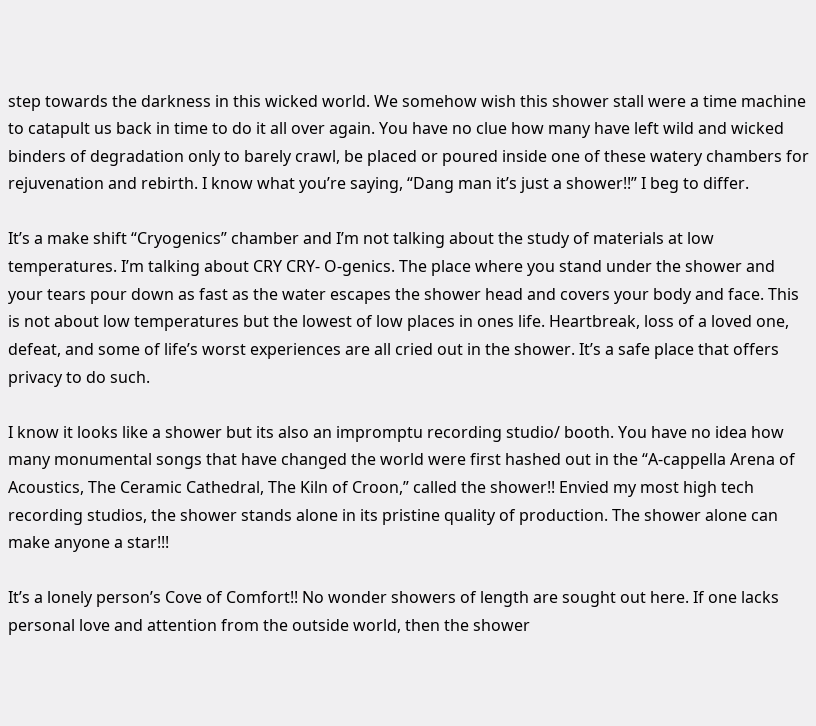step towards the darkness in this wicked world. We somehow wish this shower stall were a time machine to catapult us back in time to do it all over again. You have no clue how many have left wild and wicked binders of degradation only to barely crawl, be placed or poured inside one of these watery chambers for rejuvenation and rebirth. I know what you’re saying, “Dang man it’s just a shower!!” I beg to differ.

It’s a make shift “Cryogenics” chamber and I’m not talking about the study of materials at low temperatures. I’m talking about CRY CRY- O-genics. The place where you stand under the shower and your tears pour down as fast as the water escapes the shower head and covers your body and face. This is not about low temperatures but the lowest of low places in ones life. Heartbreak, loss of a loved one, defeat, and some of life’s worst experiences are all cried out in the shower. It’s a safe place that offers privacy to do such.

I know it looks like a shower but its also an impromptu recording studio/ booth. You have no idea how many monumental songs that have changed the world were first hashed out in the “A-cappella Arena of Acoustics, The Ceramic Cathedral, The Kiln of Croon,” called the shower!! Envied my most high tech recording studios, the shower stands alone in its pristine quality of production. The shower alone can make anyone a star!!!

It’s a lonely person’s Cove of Comfort!! No wonder showers of length are sought out here. If one lacks personal love and attention from the outside world, then the shower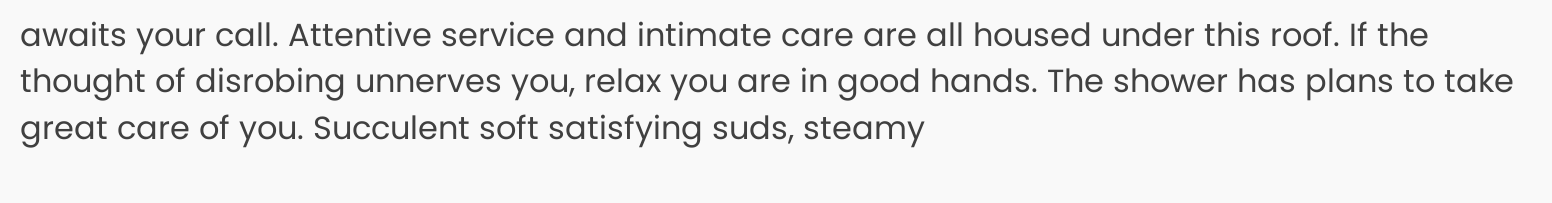awaits your call. Attentive service and intimate care are all housed under this roof. If the thought of disrobing unnerves you, relax you are in good hands. The shower has plans to take great care of you. Succulent soft satisfying suds, steamy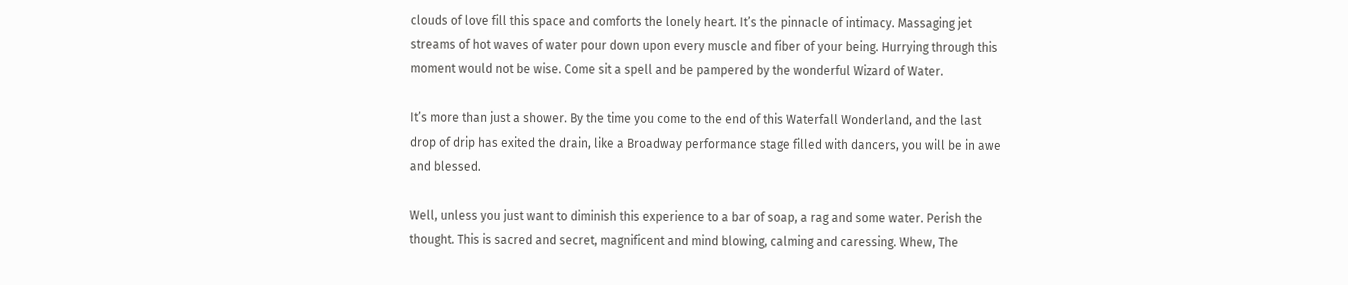clouds of love fill this space and comforts the lonely heart. It’s the pinnacle of intimacy. Massaging jet streams of hot waves of water pour down upon every muscle and fiber of your being. Hurrying through this moment would not be wise. Come sit a spell and be pampered by the wonderful Wizard of Water.

It’s more than just a shower. By the time you come to the end of this Waterfall Wonderland, and the last drop of drip has exited the drain, like a Broadway performance stage filled with dancers, you will be in awe and blessed.

Well, unless you just want to diminish this experience to a bar of soap, a rag and some water. Perish the thought. This is sacred and secret, magnificent and mind blowing, calming and caressing. Whew, The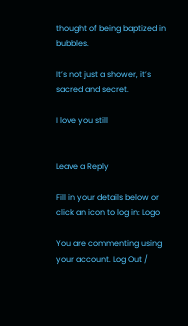thought of being baptized in bubbles.

It’s not just a shower, it’s sacred and secret.

I love you still


Leave a Reply

Fill in your details below or click an icon to log in: Logo

You are commenting using your account. Log Out /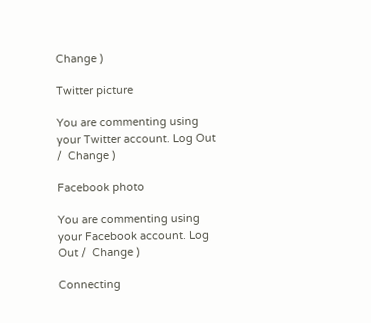Change )

Twitter picture

You are commenting using your Twitter account. Log Out /  Change )

Facebook photo

You are commenting using your Facebook account. Log Out /  Change )

Connecting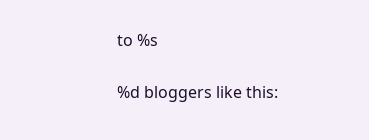to %s

%d bloggers like this: